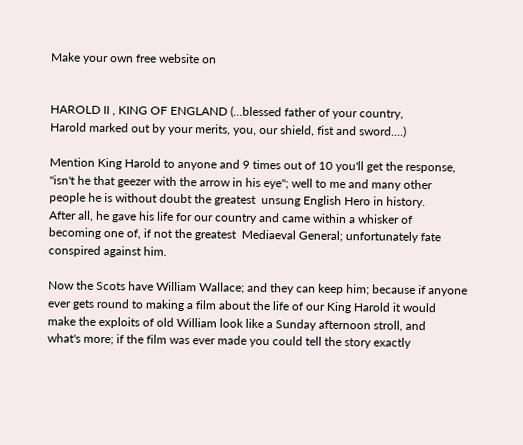Make your own free website on


HAROLD II , KING OF ENGLAND (...blessed father of your country,
Harold marked out by your merits, you, our shield, fist and sword....)

Mention King Harold to anyone and 9 times out of 10 you'll get the response,
"isn't he that geezer with the arrow in his eye"; well to me and many other
people he is without doubt the greatest  unsung English Hero in history.
After all, he gave his life for our country and came within a whisker of
becoming one of, if not the greatest  Mediaeval General; unfortunately fate
conspired against him.

Now the Scots have William Wallace; and they can keep him; because if anyone
ever gets round to making a film about the life of our King Harold it would
make the exploits of old William look like a Sunday afternoon stroll, and
what's more; if the film was ever made you could tell the story exactly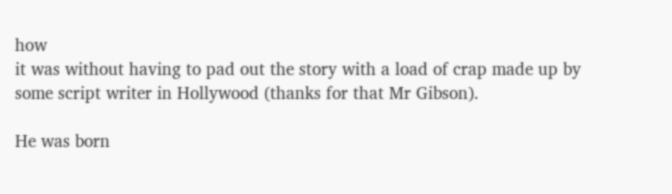how
it was without having to pad out the story with a load of crap made up by
some script writer in Hollywood (thanks for that Mr Gibson).

He was born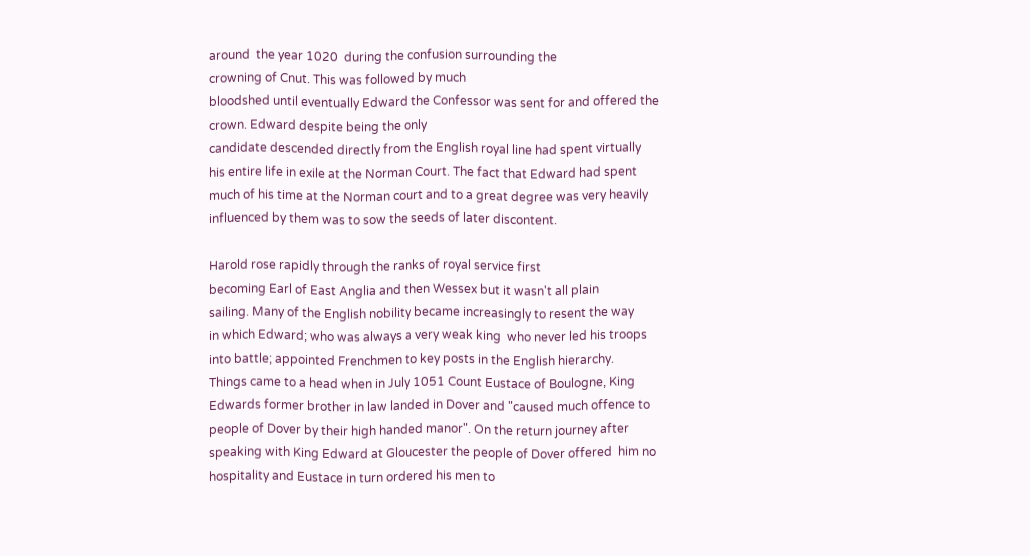around  the year 1020  during the confusion surrounding the
crowning of Cnut. This was followed by much
bloodshed until eventually Edward the Confessor was sent for and offered the
crown. Edward despite being the only
candidate descended directly from the English royal line had spent virtually
his entire life in exile at the Norman Court. The fact that Edward had spent
much of his time at the Norman court and to a great degree was very heavily
influenced by them was to sow the seeds of later discontent.

Harold rose rapidly through the ranks of royal service first
becoming Earl of East Anglia and then Wessex but it wasn't all plain
sailing. Many of the English nobility became increasingly to resent the way
in which Edward; who was always a very weak king  who never led his troops
into battle; appointed Frenchmen to key posts in the English hierarchy.
Things came to a head when in July 1051 Count Eustace of Boulogne, King
Edwards former brother in law landed in Dover and "caused much offence to
people of Dover by their high handed manor". On the return journey after
speaking with King Edward at Gloucester the people of Dover offered  him no
hospitality and Eustace in turn ordered his men to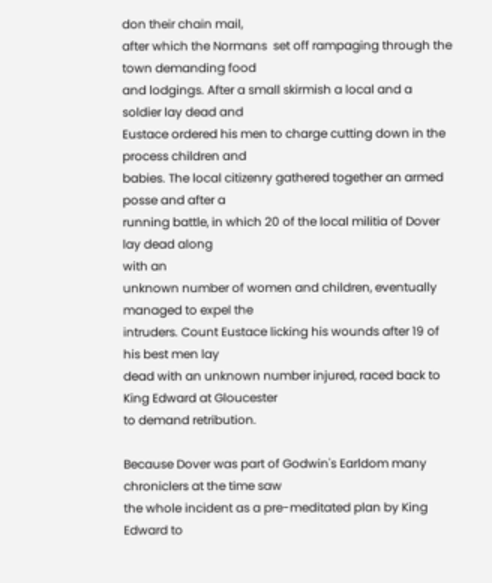don their chain mail,
after which the Normans  set off rampaging through the town demanding food
and lodgings. After a small skirmish a local and a soldier lay dead and
Eustace ordered his men to charge cutting down in the process children and
babies. The local citizenry gathered together an armed posse and after a
running battle, in which 20 of the local militia of Dover lay dead along
with an
unknown number of women and children, eventually managed to expel the
intruders. Count Eustace licking his wounds after 19 of his best men lay
dead with an unknown number injured, raced back to King Edward at Gloucester
to demand retribution.

Because Dover was part of Godwin's Earldom many chroniclers at the time saw
the whole incident as a pre-meditated plan by King Edward to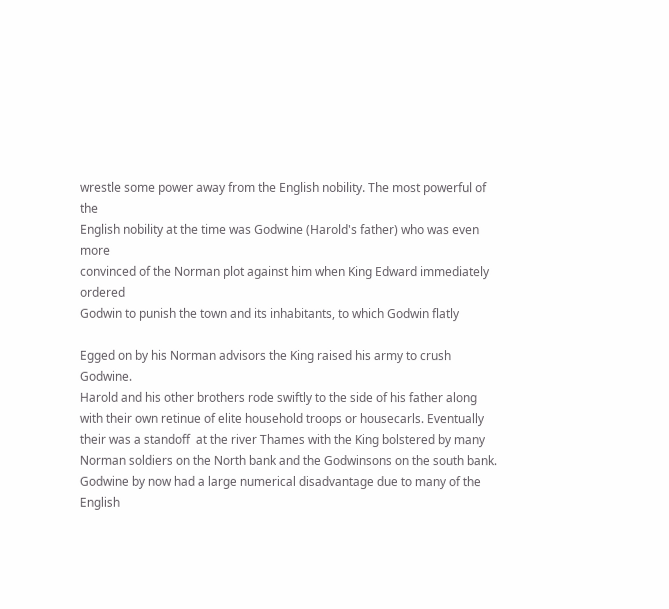wrestle some power away from the English nobility. The most powerful of the
English nobility at the time was Godwine (Harold's father) who was even more
convinced of the Norman plot against him when King Edward immediately ordered
Godwin to punish the town and its inhabitants, to which Godwin flatly

Egged on by his Norman advisors the King raised his army to crush Godwine.
Harold and his other brothers rode swiftly to the side of his father along
with their own retinue of elite household troops or housecarls. Eventually
their was a standoff  at the river Thames with the King bolstered by many
Norman soldiers on the North bank and the Godwinsons on the south bank.
Godwine by now had a large numerical disadvantage due to many of the English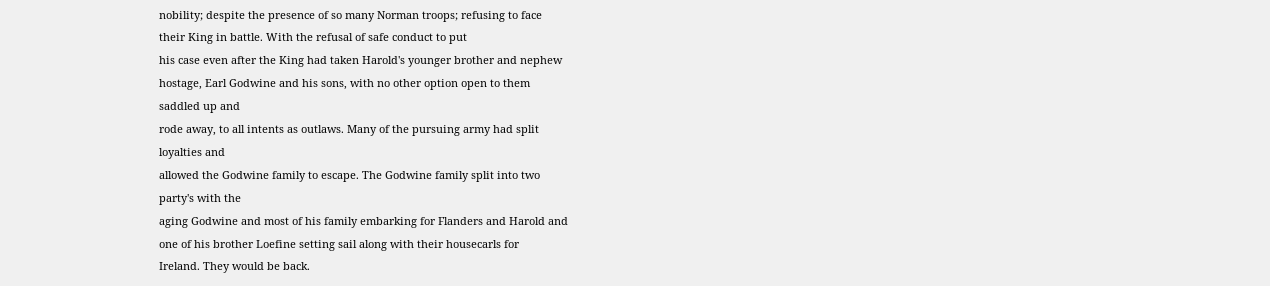nobility; despite the presence of so many Norman troops; refusing to face
their King in battle. With the refusal of safe conduct to put
his case even after the King had taken Harold's younger brother and nephew
hostage, Earl Godwine and his sons, with no other option open to them
saddled up and
rode away, to all intents as outlaws. Many of the pursuing army had split
loyalties and
allowed the Godwine family to escape. The Godwine family split into two
party's with the
aging Godwine and most of his family embarking for Flanders and Harold and
one of his brother Loefine setting sail along with their housecarls for
Ireland. They would be back.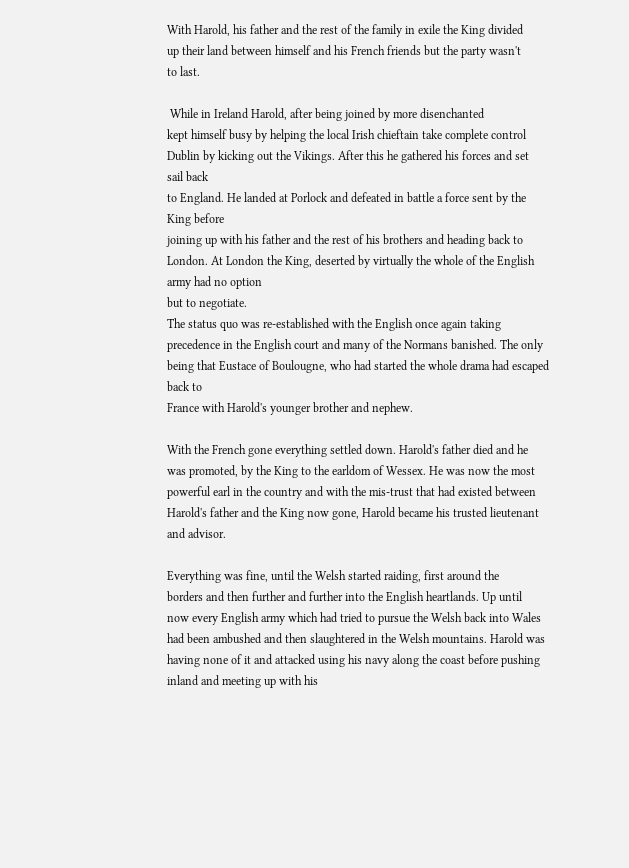With Harold, his father and the rest of the family in exile the King divided
up their land between himself and his French friends but the party wasn't
to last.

 While in Ireland Harold, after being joined by more disenchanted
kept himself busy by helping the local Irish chieftain take complete control
Dublin by kicking out the Vikings. After this he gathered his forces and set
sail back
to England. He landed at Porlock and defeated in battle a force sent by the
King before
joining up with his father and the rest of his brothers and heading back to
London. At London the King, deserted by virtually the whole of the English
army had no option
but to negotiate.
The status quo was re-established with the English once again taking
precedence in the English court and many of the Normans banished. The only
being that Eustace of Boulougne, who had started the whole drama had escaped
back to
France with Harold's younger brother and nephew.

With the French gone everything settled down. Harold's father died and he
was promoted, by the King to the earldom of Wessex. He was now the most
powerful earl in the country and with the mis-trust that had existed between
Harold's father and the King now gone, Harold became his trusted lieutenant
and advisor.

Everything was fine, until the Welsh started raiding, first around the
borders and then further and further into the English heartlands. Up until
now every English army which had tried to pursue the Welsh back into Wales
had been ambushed and then slaughtered in the Welsh mountains. Harold was
having none of it and attacked using his navy along the coast before pushing
inland and meeting up with his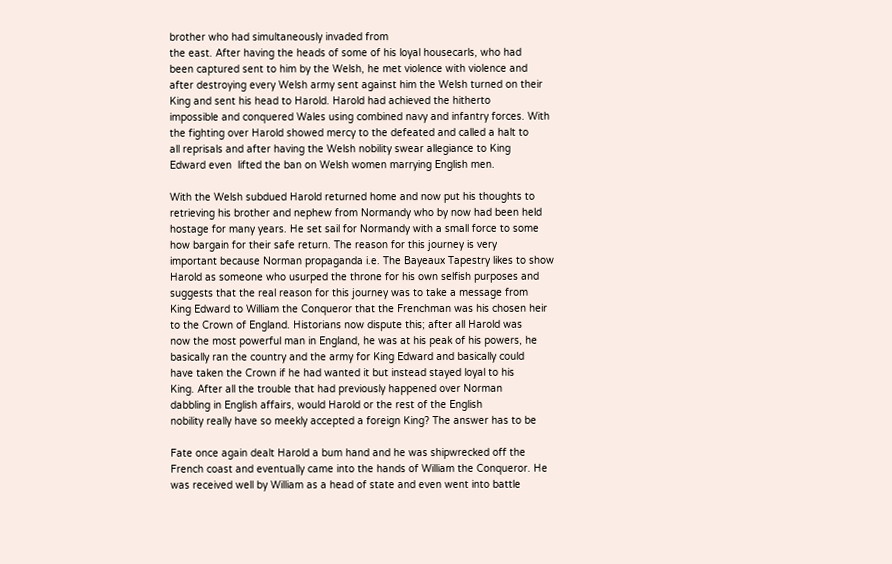brother who had simultaneously invaded from
the east. After having the heads of some of his loyal housecarls, who had
been captured sent to him by the Welsh, he met violence with violence and
after destroying every Welsh army sent against him the Welsh turned on their
King and sent his head to Harold. Harold had achieved the hitherto
impossible and conquered Wales using combined navy and infantry forces. With
the fighting over Harold showed mercy to the defeated and called a halt to
all reprisals and after having the Welsh nobility swear allegiance to King
Edward even  lifted the ban on Welsh women marrying English men.

With the Welsh subdued Harold returned home and now put his thoughts to
retrieving his brother and nephew from Normandy who by now had been held
hostage for many years. He set sail for Normandy with a small force to some
how bargain for their safe return. The reason for this journey is very
important because Norman propaganda i.e. The Bayeaux Tapestry likes to show
Harold as someone who usurped the throne for his own selfish purposes and
suggests that the real reason for this journey was to take a message from
King Edward to William the Conqueror that the Frenchman was his chosen heir
to the Crown of England. Historians now dispute this; after all Harold was
now the most powerful man in England, he was at his peak of his powers, he
basically ran the country and the army for King Edward and basically could
have taken the Crown if he had wanted it but instead stayed loyal to his
King. After all the trouble that had previously happened over Norman
dabbling in English affairs, would Harold or the rest of the English
nobility really have so meekly accepted a foreign King? The answer has to be

Fate once again dealt Harold a bum hand and he was shipwrecked off the
French coast and eventually came into the hands of William the Conqueror. He
was received well by William as a head of state and even went into battle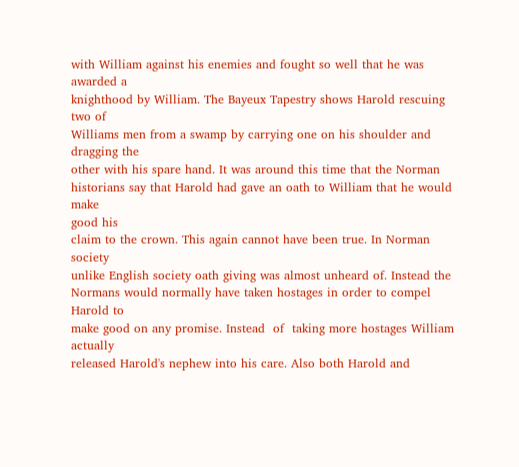with William against his enemies and fought so well that he was awarded a
knighthood by William. The Bayeux Tapestry shows Harold rescuing two of
Williams men from a swamp by carrying one on his shoulder and dragging the
other with his spare hand. It was around this time that the Norman
historians say that Harold had gave an oath to William that he would make
good his
claim to the crown. This again cannot have been true. In Norman society
unlike English society oath giving was almost unheard of. Instead the
Normans would normally have taken hostages in order to compel Harold to
make good on any promise. Instead  of  taking more hostages William actually
released Harold's nephew into his care. Also both Harold and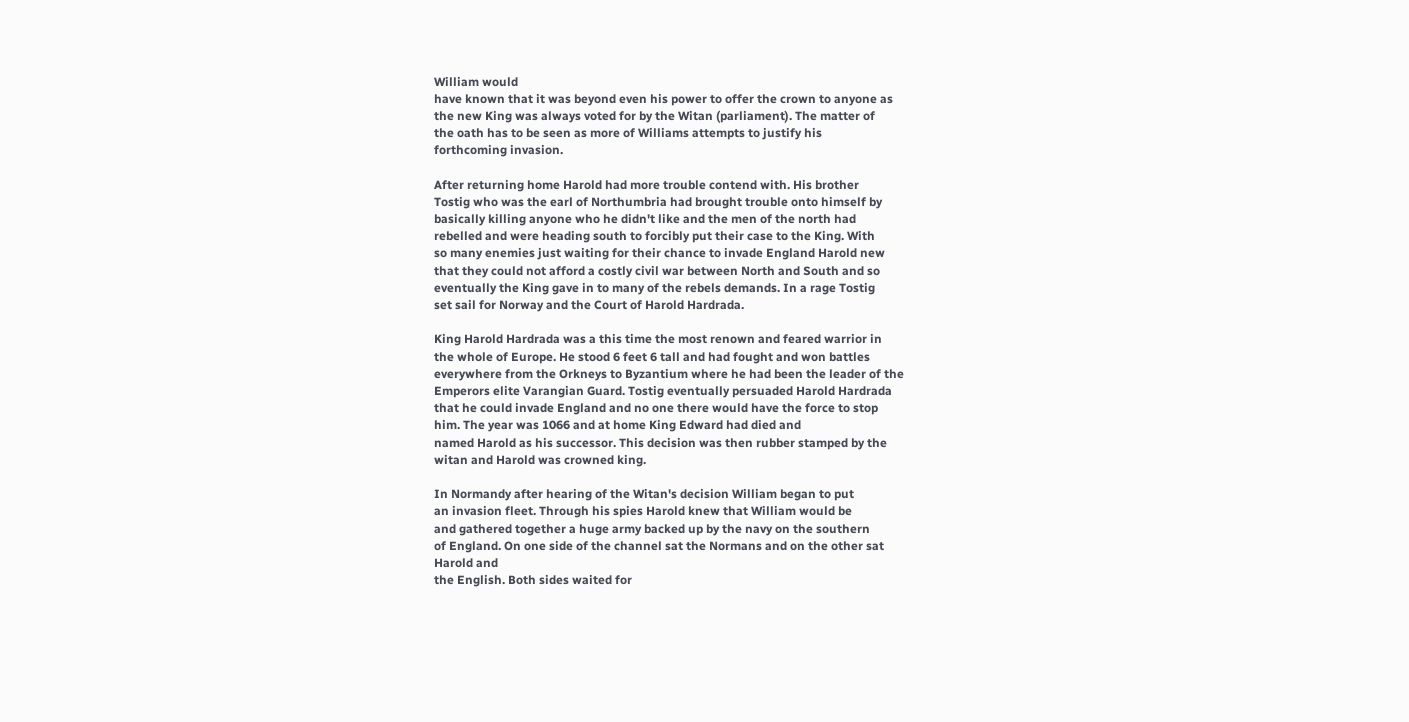William would
have known that it was beyond even his power to offer the crown to anyone as
the new King was always voted for by the Witan (parliament). The matter of
the oath has to be seen as more of Williams attempts to justify his
forthcoming invasion.

After returning home Harold had more trouble contend with. His brother
Tostig who was the earl of Northumbria had brought trouble onto himself by
basically killing anyone who he didn't like and the men of the north had
rebelled and were heading south to forcibly put their case to the King. With
so many enemies just waiting for their chance to invade England Harold new
that they could not afford a costly civil war between North and South and so
eventually the King gave in to many of the rebels demands. In a rage Tostig
set sail for Norway and the Court of Harold Hardrada.

King Harold Hardrada was a this time the most renown and feared warrior in
the whole of Europe. He stood 6 feet 6 tall and had fought and won battles
everywhere from the Orkneys to Byzantium where he had been the leader of the
Emperors elite Varangian Guard. Tostig eventually persuaded Harold Hardrada
that he could invade England and no one there would have the force to stop
him. The year was 1066 and at home King Edward had died and
named Harold as his successor. This decision was then rubber stamped by the
witan and Harold was crowned king.

In Normandy after hearing of the Witan's decision William began to put
an invasion fleet. Through his spies Harold knew that William would be
and gathered together a huge army backed up by the navy on the southern
of England. On one side of the channel sat the Normans and on the other sat
Harold and
the English. Both sides waited for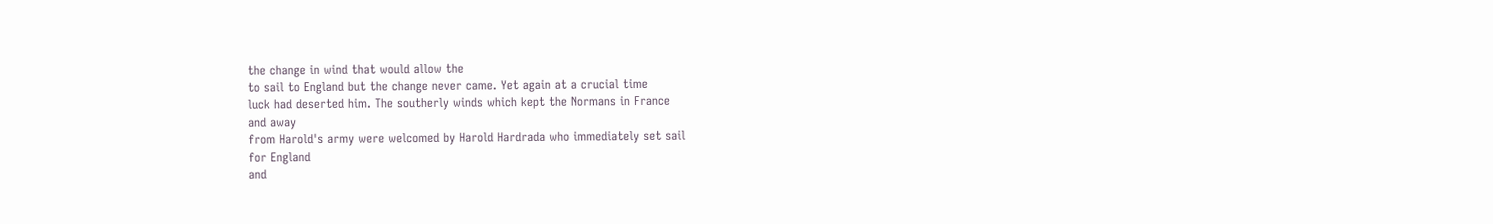the change in wind that would allow the
to sail to England but the change never came. Yet again at a crucial time
luck had deserted him. The southerly winds which kept the Normans in France
and away
from Harold's army were welcomed by Harold Hardrada who immediately set sail
for England
and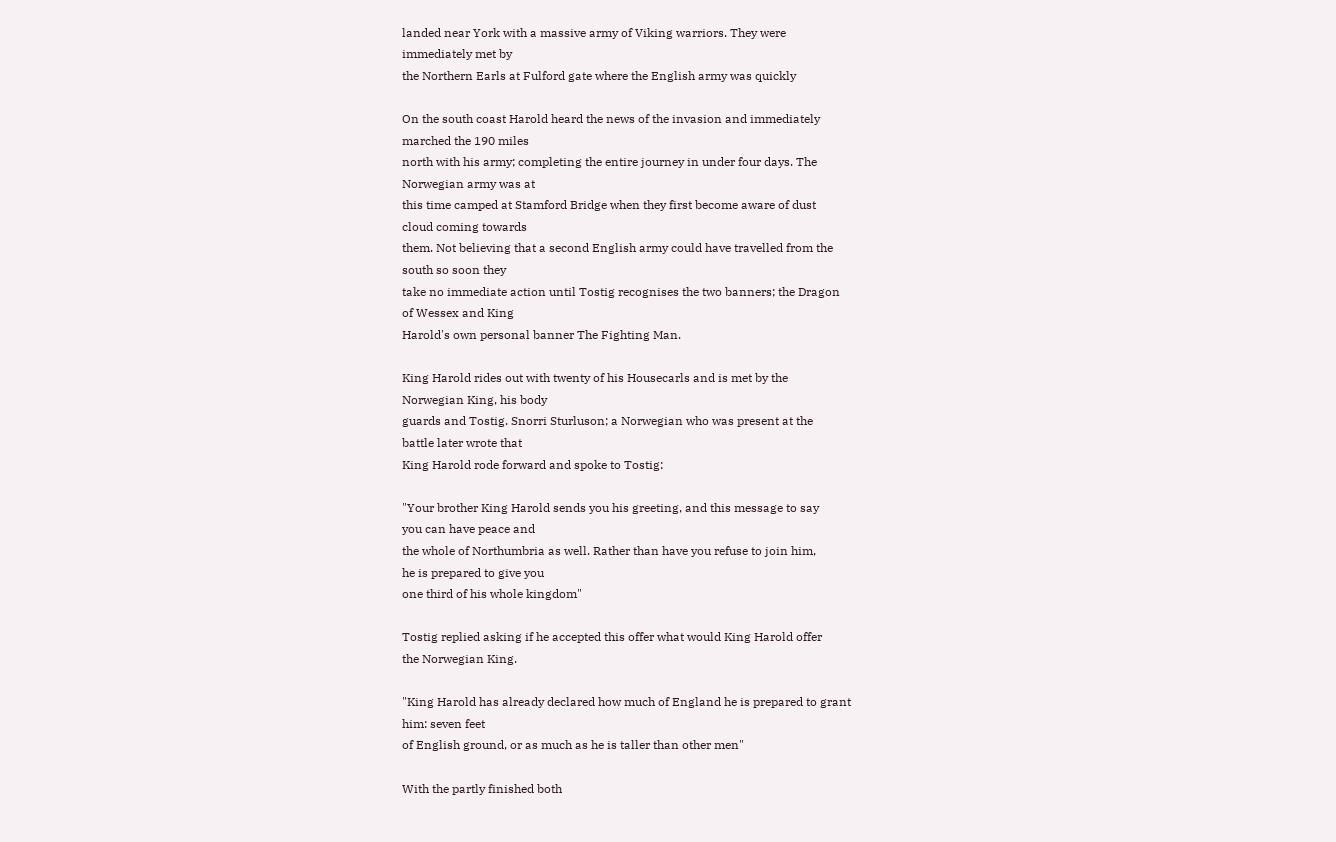landed near York with a massive army of Viking warriors. They were
immediately met by
the Northern Earls at Fulford gate where the English army was quickly

On the south coast Harold heard the news of the invasion and immediately
marched the 190 miles
north with his army; completing the entire journey in under four days. The
Norwegian army was at
this time camped at Stamford Bridge when they first become aware of dust
cloud coming towards
them. Not believing that a second English army could have travelled from the
south so soon they
take no immediate action until Tostig recognises the two banners; the Dragon
of Wessex and King
Harold's own personal banner The Fighting Man.

King Harold rides out with twenty of his Housecarls and is met by the
Norwegian King, his body
guards and Tostig. Snorri Sturluson; a Norwegian who was present at the
battle later wrote that
King Harold rode forward and spoke to Tostig:

"Your brother King Harold sends you his greeting, and this message to say
you can have peace and
the whole of Northumbria as well. Rather than have you refuse to join him,
he is prepared to give you
one third of his whole kingdom"

Tostig replied asking if he accepted this offer what would King Harold offer
the Norwegian King.

"King Harold has already declared how much of England he is prepared to grant
him: seven feet
of English ground, or as much as he is taller than other men"

With the partly finished both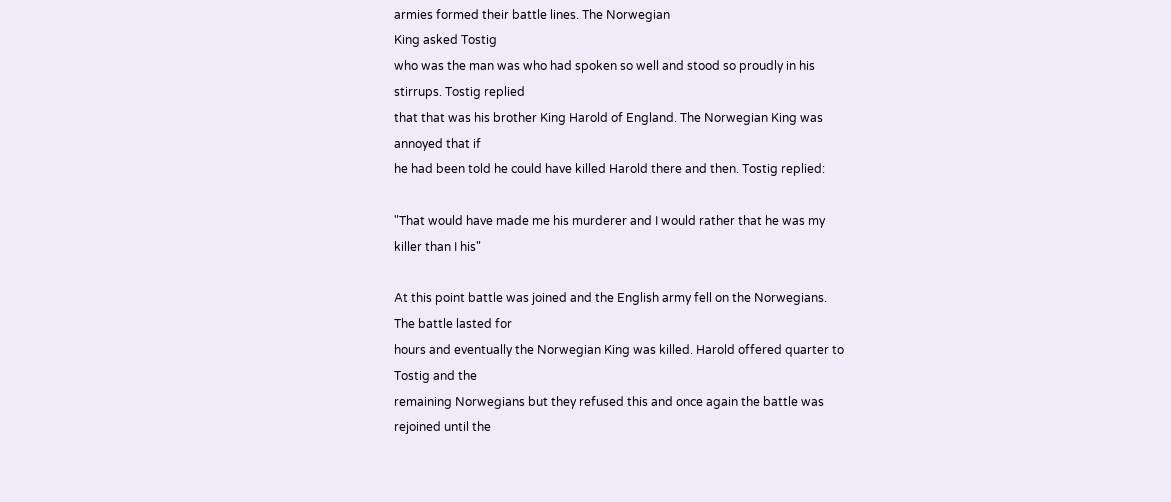armies formed their battle lines. The Norwegian
King asked Tostig
who was the man was who had spoken so well and stood so proudly in his
stirrups. Tostig replied
that that was his brother King Harold of England. The Norwegian King was
annoyed that if
he had been told he could have killed Harold there and then. Tostig replied:

"That would have made me his murderer and I would rather that he was my
killer than I his"

At this point battle was joined and the English army fell on the Norwegians.
The battle lasted for
hours and eventually the Norwegian King was killed. Harold offered quarter to
Tostig and the
remaining Norwegians but they refused this and once again the battle was
rejoined until the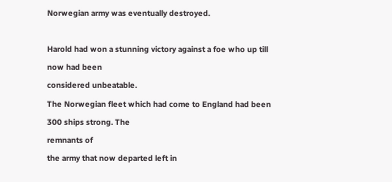Norwegian army was eventually destroyed.

Harold had won a stunning victory against a foe who up till now had been
considered unbeatable.
The Norwegian fleet which had come to England had been 300 ships strong. The
remnants of
the army that now departed left in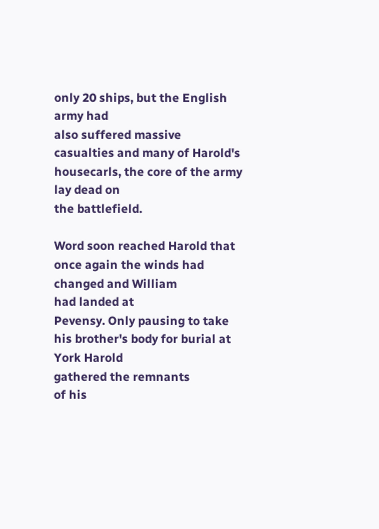only 20 ships, but the English army had
also suffered massive
casualties and many of Harold's housecarls, the core of the army lay dead on
the battlefield.

Word soon reached Harold that once again the winds had changed and William
had landed at
Pevensy. Only pausing to take his brother's body for burial at York Harold
gathered the remnants
of his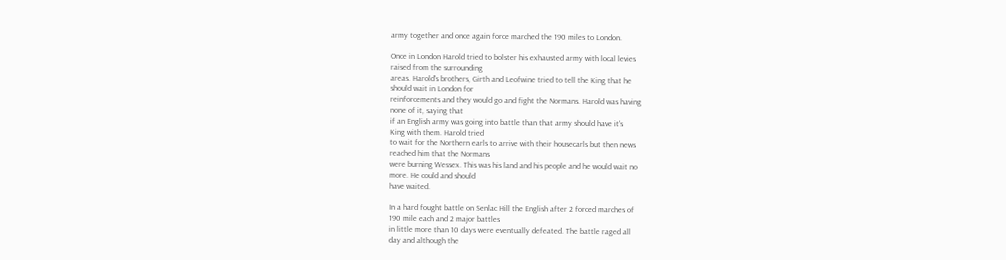army together and once again force marched the 190 miles to London.

Once in London Harold tried to bolster his exhausted army with local levies
raised from the surrounding
areas. Harold's brothers, Girth and Leofwine tried to tell the King that he
should wait in London for
reinforcements and they would go and fight the Normans. Harold was having
none of it, saying that
if an English army was going into battle than that army should have it's
King with them. Harold tried
to wait for the Northern earls to arrive with their housecarls but then news
reached him that the Normans
were burning Wessex. This was his land and his people and he would wait no
more. He could and should
have waited.

In a hard fought battle on Senlac Hill the English after 2 forced marches of
190 mile each and 2 major battles
in little more than 10 days were eventually defeated. The battle raged all
day and although the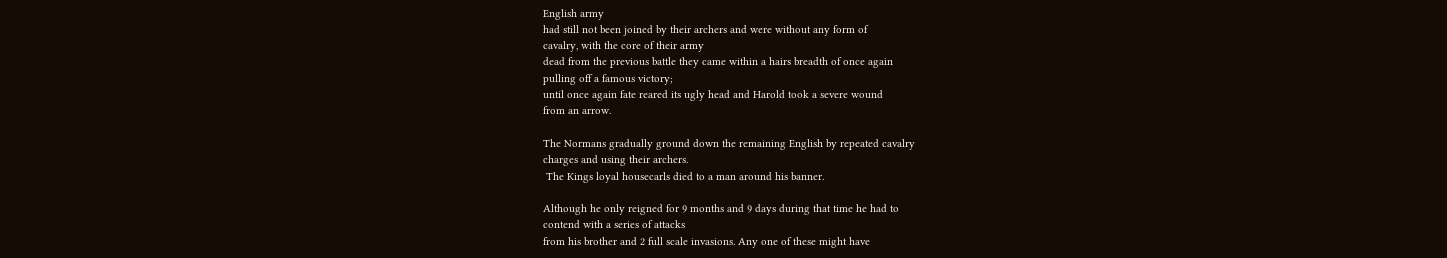English army
had still not been joined by their archers and were without any form of
cavalry, with the core of their army
dead from the previous battle they came within a hairs breadth of once again
pulling off a famous victory;
until once again fate reared its ugly head and Harold took a severe wound
from an arrow.

The Normans gradually ground down the remaining English by repeated cavalry
charges and using their archers.
 The Kings loyal housecarls died to a man around his banner.

Although he only reigned for 9 months and 9 days during that time he had to
contend with a series of attacks
from his brother and 2 full scale invasions. Any one of these might have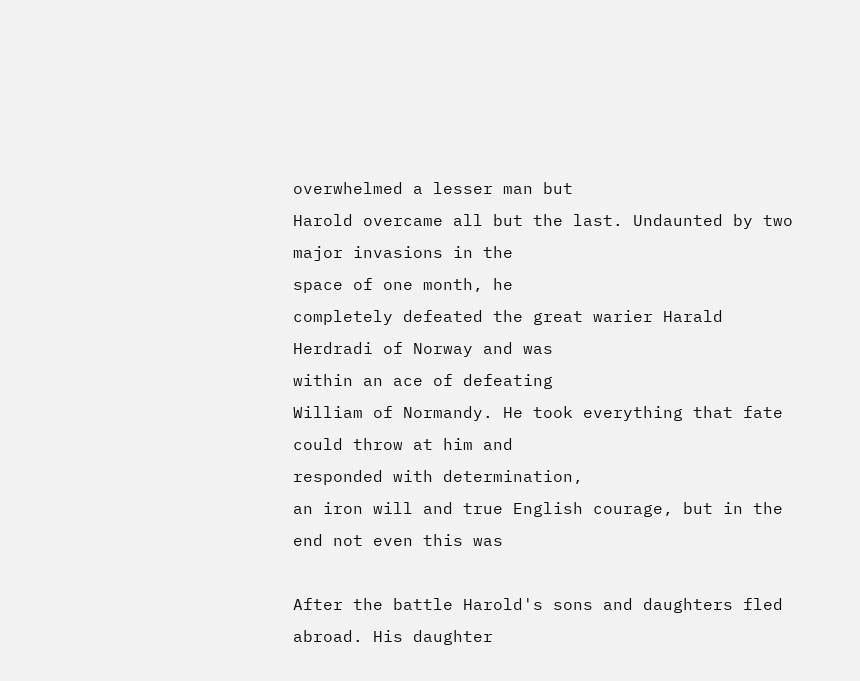overwhelmed a lesser man but
Harold overcame all but the last. Undaunted by two major invasions in the
space of one month, he
completely defeated the great warier Harald Herdradi of Norway and was
within an ace of defeating
William of Normandy. He took everything that fate could throw at him and
responded with determination,
an iron will and true English courage, but in the end not even this was

After the battle Harold's sons and daughters fled abroad. His daughter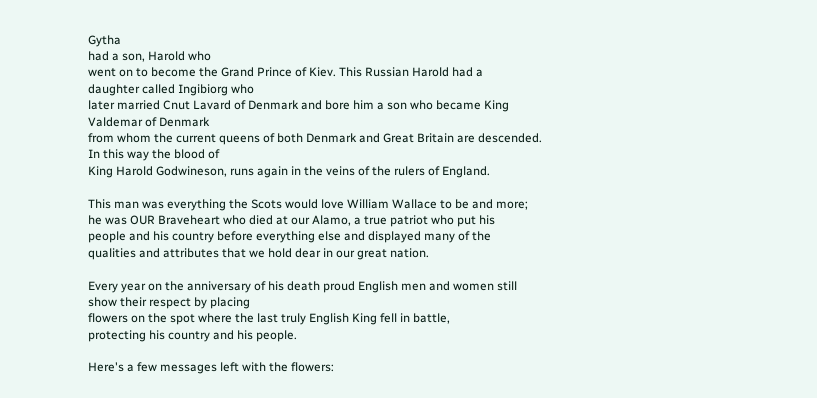Gytha
had a son, Harold who
went on to become the Grand Prince of Kiev. This Russian Harold had a
daughter called Ingibiorg who
later married Cnut Lavard of Denmark and bore him a son who became King
Valdemar of Denmark
from whom the current queens of both Denmark and Great Britain are descended.
In this way the blood of
King Harold Godwineson, runs again in the veins of the rulers of England.

This man was everything the Scots would love William Wallace to be and more;
he was OUR Braveheart who died at our Alamo, a true patriot who put his
people and his country before everything else and displayed many of the
qualities and attributes that we hold dear in our great nation.

Every year on the anniversary of his death proud English men and women still
show their respect by placing
flowers on the spot where the last truly English King fell in battle,
protecting his country and his people.

Here's a few messages left with the flowers: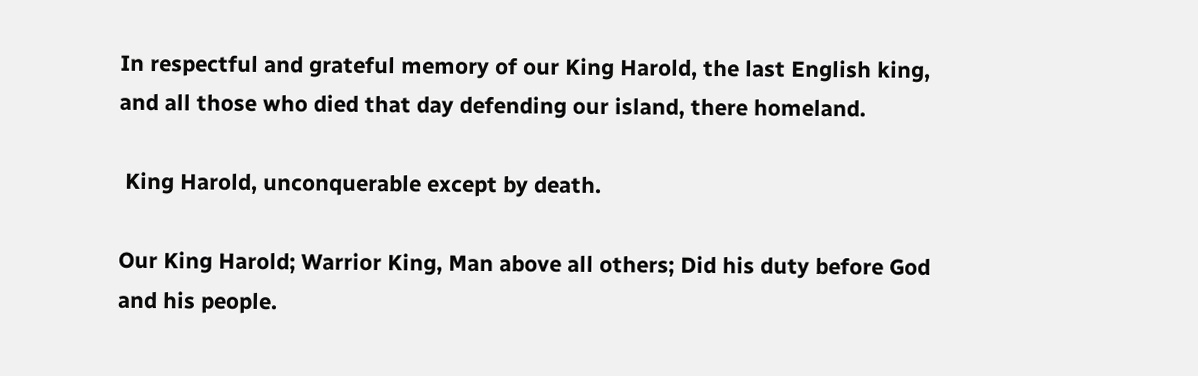In respectful and grateful memory of our King Harold, the last English king,
and all those who died that day defending our island, there homeland.

 King Harold, unconquerable except by death.

Our King Harold; Warrior King, Man above all others; Did his duty before God
and his people.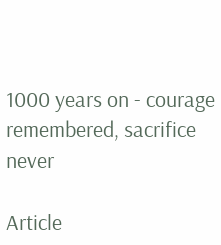1000 years on - courage remembered, sacrifice never

Article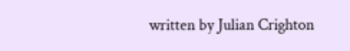written by Julian Crighton